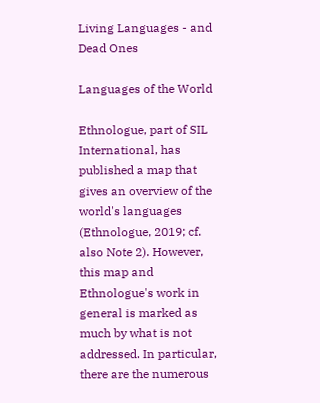Living Languages - and Dead Ones

Languages of the World

Ethnologue, part of SIL International, has published a map that gives an overview of the world's languages (Ethnologue, 2019; cf. also Note 2). However, this map and Ethnologue's work in general is marked as much by what is not addressed. In particular, there are the numerous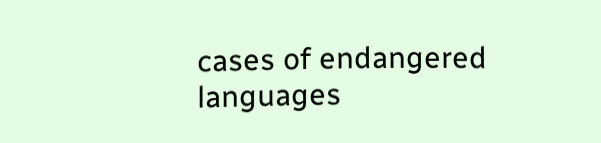cases of endangered languages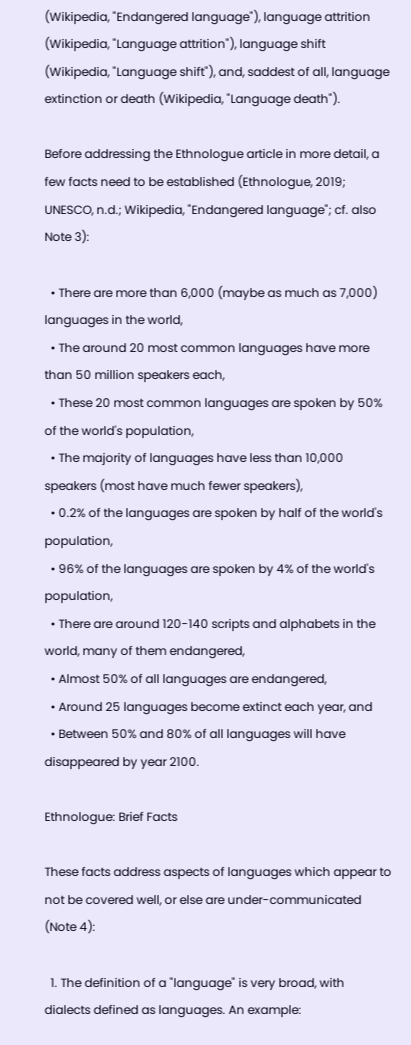(Wikipedia, "Endangered language"), language attrition (Wikipedia, "Language attrition"), language shift (Wikipedia, "Language shift"), and, saddest of all, language extinction or death (Wikipedia, "Language death").

Before addressing the Ethnologue article in more detail, a few facts need to be established (Ethnologue, 2019; UNESCO, n.d.; Wikipedia, "Endangered language"; cf. also Note 3):

  • There are more than 6,000 (maybe as much as 7,000) languages in the world,
  • The around 20 most common languages have more than 50 million speakers each,
  • These 20 most common languages are spoken by 50% of the world's population,
  • The majority of languages have less than 10,000 speakers (most have much fewer speakers),
  • 0.2% of the languages are spoken by half of the world's population,
  • 96% of the languages are spoken by 4% of the world's population,
  • There are around 120-140 scripts and alphabets in the world, many of them endangered,
  • Almost 50% of all languages are endangered,
  • Around 25 languages become extinct each year, and
  • Between 50% and 80% of all languages will have disappeared by year 2100.

Ethnologue: Brief Facts

These facts address aspects of languages which appear to not be covered well, or else are under-communicated (Note 4):

  1. The definition of a "language" is very broad, with dialects defined as languages. An example: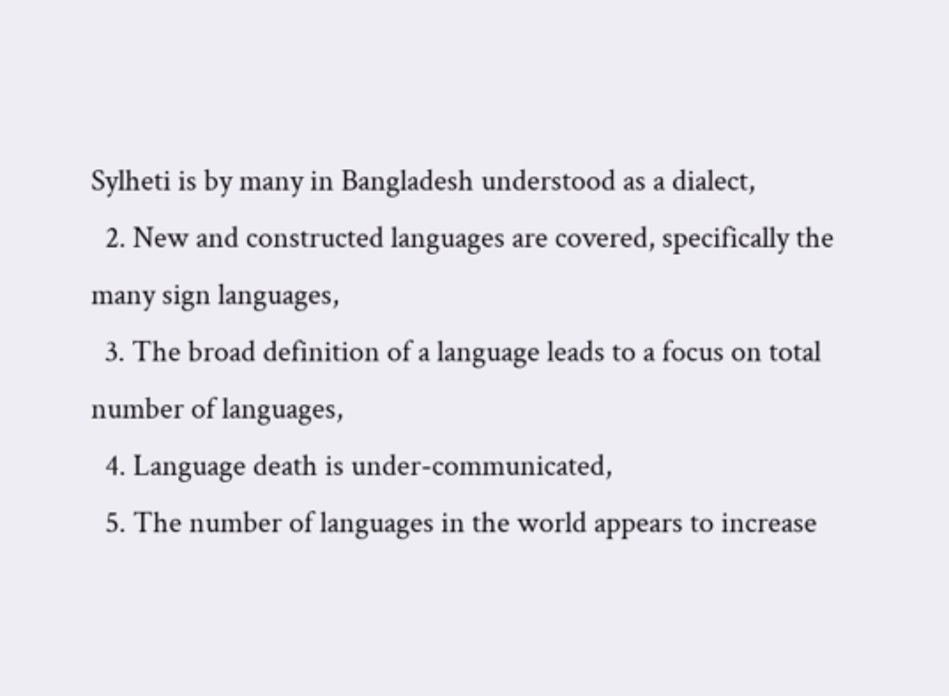Sylheti is by many in Bangladesh understood as a dialect,
  2. New and constructed languages are covered, specifically the many sign languages,
  3. The broad definition of a language leads to a focus on total number of languages,
  4. Language death is under-communicated,
  5. The number of languages in the world appears to increase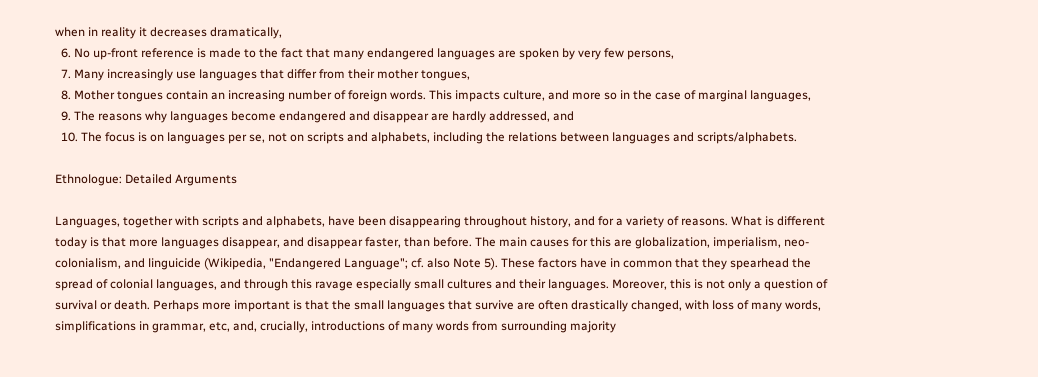when in reality it decreases dramatically,
  6. No up-front reference is made to the fact that many endangered languages are spoken by very few persons,
  7. Many increasingly use languages that differ from their mother tongues,
  8. Mother tongues contain an increasing number of foreign words. This impacts culture, and more so in the case of marginal languages,
  9. The reasons why languages become endangered and disappear are hardly addressed, and
  10. The focus is on languages per se, not on scripts and alphabets, including the relations between languages and scripts/alphabets.

Ethnologue: Detailed Arguments

Languages, together with scripts and alphabets, have been disappearing throughout history, and for a variety of reasons. What is different today is that more languages disappear, and disappear faster, than before. The main causes for this are globalization, imperialism, neo-colonialism, and linguicide (Wikipedia, "Endangered Language"; cf. also Note 5). These factors have in common that they spearhead the spread of colonial languages, and through this ravage especially small cultures and their languages. Moreover, this is not only a question of survival or death. Perhaps more important is that the small languages that survive are often drastically changed, with loss of many words, simplifications in grammar, etc, and, crucially, introductions of many words from surrounding majority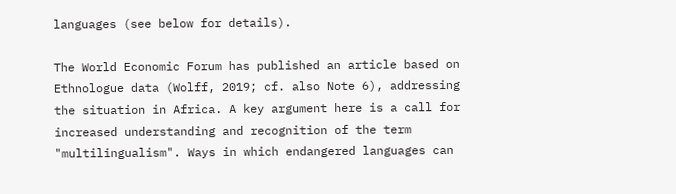languages (see below for details).

The World Economic Forum has published an article based on Ethnologue data (Wolff, 2019; cf. also Note 6), addressing the situation in Africa. A key argument here is a call for increased understanding and recognition of the term "multilingualism". Ways in which endangered languages can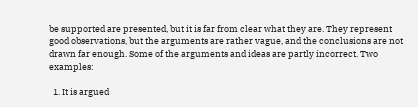be supported are presented, but it is far from clear what they are. They represent good observations, but the arguments are rather vague, and the conclusions are not drawn far enough. Some of the arguments and ideas are partly incorrect. Two examples:

  1. It is argued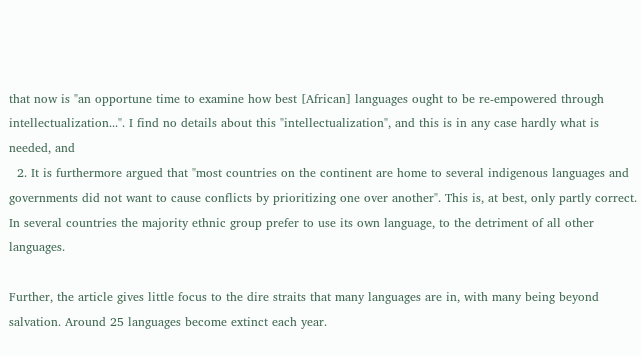that now is "an opportune time to examine how best [African] languages ought to be re-empowered through intellectualization...". I find no details about this "intellectualization", and this is in any case hardly what is needed, and
  2. It is furthermore argued that "most countries on the continent are home to several indigenous languages and governments did not want to cause conflicts by prioritizing one over another". This is, at best, only partly correct. In several countries the majority ethnic group prefer to use its own language, to the detriment of all other languages.

Further, the article gives little focus to the dire straits that many languages are in, with many being beyond salvation. Around 25 languages become extinct each year.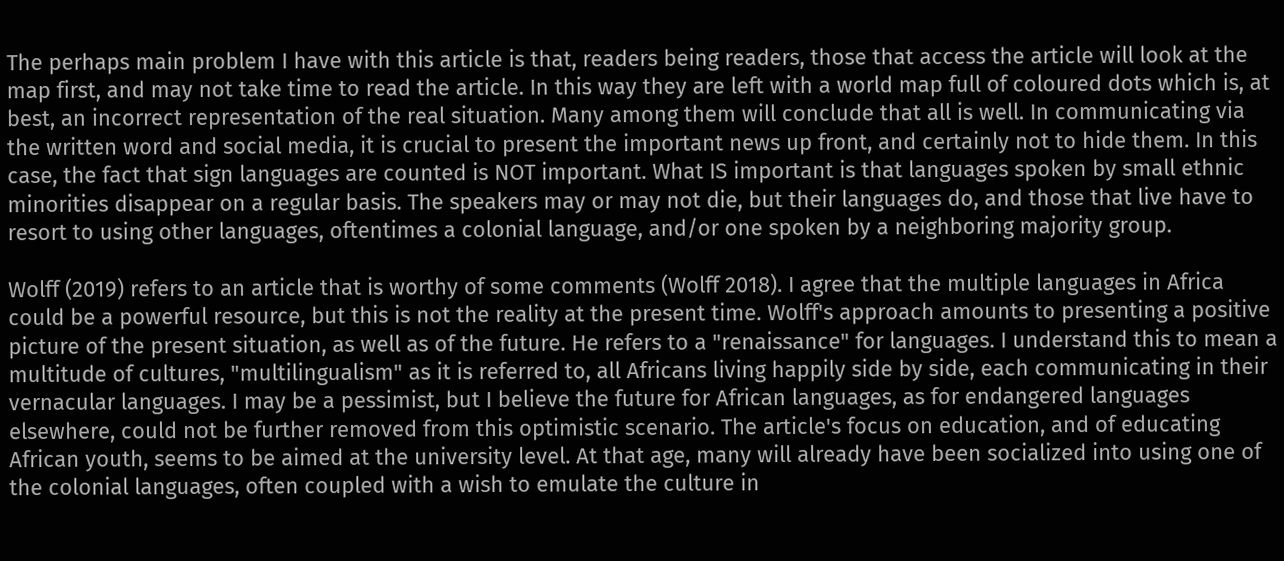The perhaps main problem I have with this article is that, readers being readers, those that access the article will look at the map first, and may not take time to read the article. In this way they are left with a world map full of coloured dots which is, at best, an incorrect representation of the real situation. Many among them will conclude that all is well. In communicating via the written word and social media, it is crucial to present the important news up front, and certainly not to hide them. In this case, the fact that sign languages are counted is NOT important. What IS important is that languages spoken by small ethnic minorities disappear on a regular basis. The speakers may or may not die, but their languages do, and those that live have to resort to using other languages, oftentimes a colonial language, and/or one spoken by a neighboring majority group.

Wolff (2019) refers to an article that is worthy of some comments (Wolff 2018). I agree that the multiple languages in Africa could be a powerful resource, but this is not the reality at the present time. Wolff's approach amounts to presenting a positive picture of the present situation, as well as of the future. He refers to a "renaissance" for languages. I understand this to mean a multitude of cultures, "multilingualism" as it is referred to, all Africans living happily side by side, each communicating in their vernacular languages. I may be a pessimist, but I believe the future for African languages, as for endangered languages elsewhere, could not be further removed from this optimistic scenario. The article's focus on education, and of educating African youth, seems to be aimed at the university level. At that age, many will already have been socialized into using one of the colonial languages, often coupled with a wish to emulate the culture in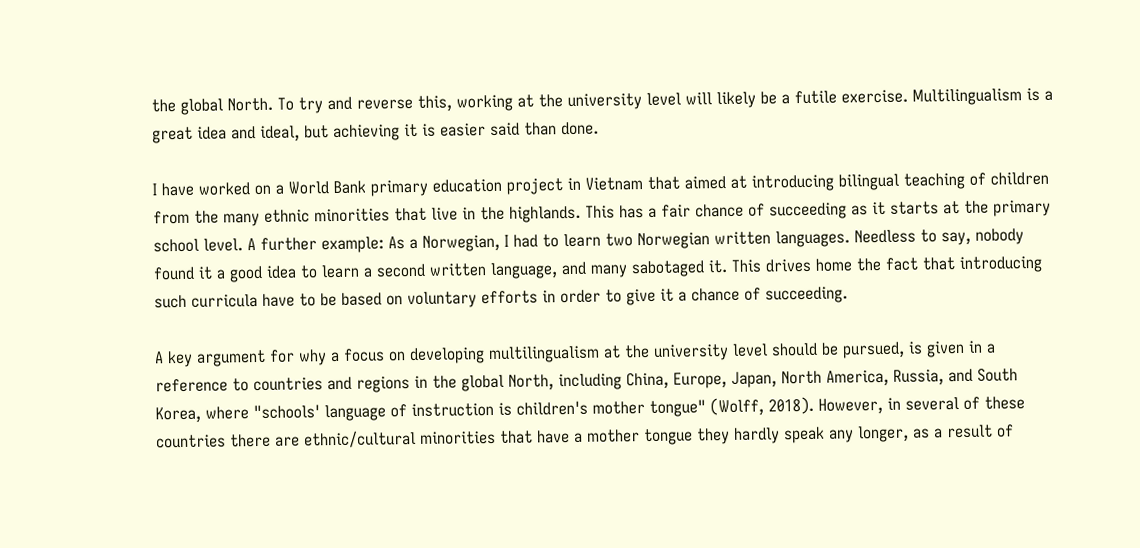the global North. To try and reverse this, working at the university level will likely be a futile exercise. Multilingualism is a great idea and ideal, but achieving it is easier said than done.

I have worked on a World Bank primary education project in Vietnam that aimed at introducing bilingual teaching of children from the many ethnic minorities that live in the highlands. This has a fair chance of succeeding as it starts at the primary school level. A further example: As a Norwegian, I had to learn two Norwegian written languages. Needless to say, nobody found it a good idea to learn a second written language, and many sabotaged it. This drives home the fact that introducing such curricula have to be based on voluntary efforts in order to give it a chance of succeeding.

A key argument for why a focus on developing multilingualism at the university level should be pursued, is given in a reference to countries and regions in the global North, including China, Europe, Japan, North America, Russia, and South Korea, where "schools' language of instruction is children's mother tongue" (Wolff, 2018). However, in several of these countries there are ethnic/cultural minorities that have a mother tongue they hardly speak any longer, as a result of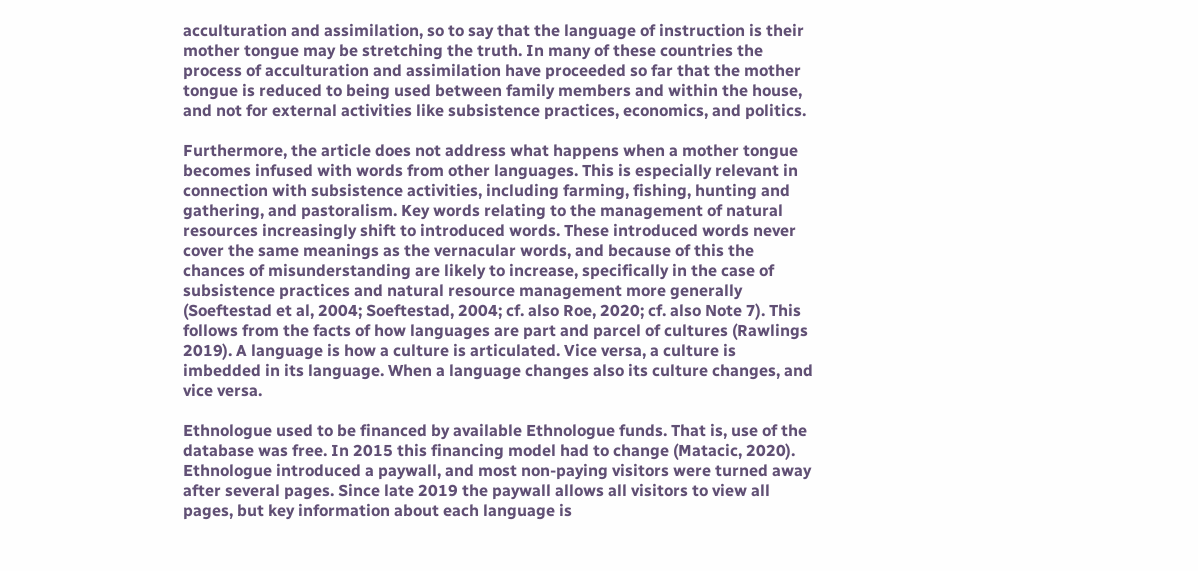acculturation and assimilation, so to say that the language of instruction is their mother tongue may be stretching the truth. In many of these countries the process of acculturation and assimilation have proceeded so far that the mother tongue is reduced to being used between family members and within the house, and not for external activities like subsistence practices, economics, and politics.

Furthermore, the article does not address what happens when a mother tongue becomes infused with words from other languages. This is especially relevant in connection with subsistence activities, including farming, fishing, hunting and gathering, and pastoralism. Key words relating to the management of natural resources increasingly shift to introduced words. These introduced words never cover the same meanings as the vernacular words, and because of this the chances of misunderstanding are likely to increase, specifically in the case of subsistence practices and natural resource management more generally (Soeftestad et al, 2004; Soeftestad, 2004; cf. also Roe, 2020; cf. also Note 7). This follows from the facts of how languages are part and parcel of cultures (Rawlings 2019). A language is how a culture is articulated. Vice versa, a culture is imbedded in its language. When a language changes also its culture changes, and vice versa.

Ethnologue used to be financed by available Ethnologue funds. That is, use of the database was free. In 2015 this financing model had to change (Matacic, 2020). Ethnologue introduced a paywall, and most non-paying visitors were turned away after several pages. Since late 2019 the paywall allows all visitors to view all pages, but key information about each language is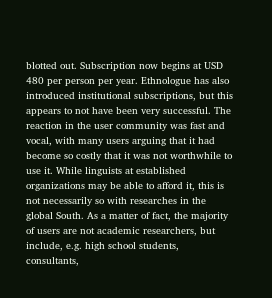blotted out. Subscription now begins at USD 480 per person per year. Ethnologue has also introduced institutional subscriptions, but this appears to not have been very successful. The reaction in the user community was fast and vocal, with many users arguing that it had become so costly that it was not worthwhile to use it. While linguists at established organizations may be able to afford it, this is not necessarily so with researches in the global South. As a matter of fact, the majority of users are not academic researchers, but include, e.g. high school students, consultants,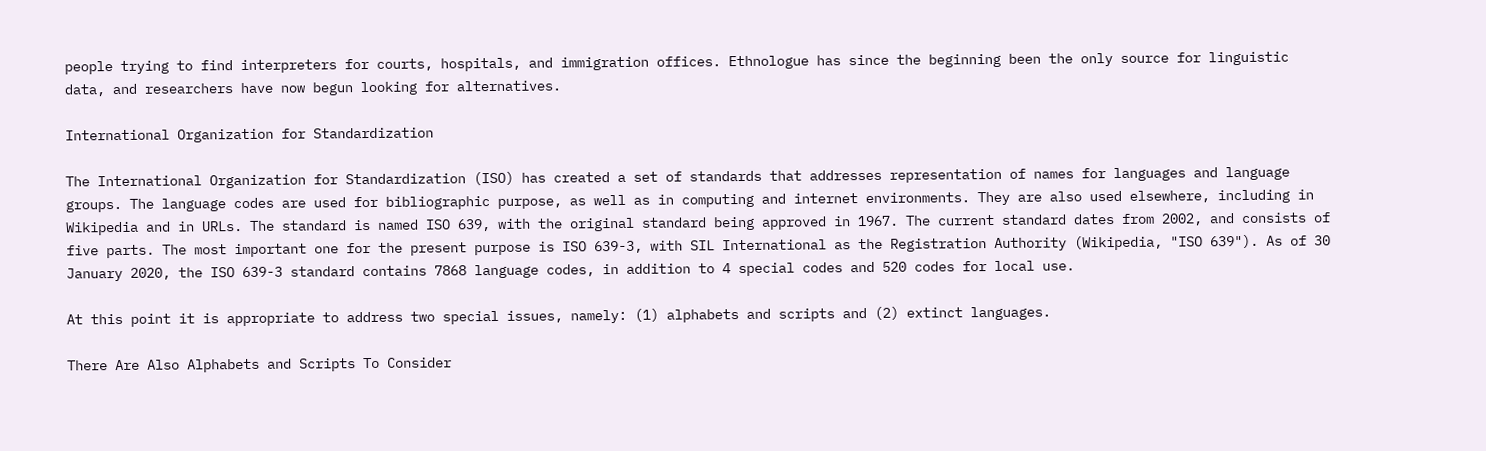people trying to find interpreters for courts, hospitals, and immigration offices. Ethnologue has since the beginning been the only source for linguistic data, and researchers have now begun looking for alternatives.

International Organization for Standardization

The International Organization for Standardization (ISO) has created a set of standards that addresses representation of names for languages and language groups. The language codes are used for bibliographic purpose, as well as in computing and internet environments. They are also used elsewhere, including in Wikipedia and in URLs. The standard is named ISO 639, with the original standard being approved in 1967. The current standard dates from 2002, and consists of five parts. The most important one for the present purpose is ISO 639-3, with SIL International as the Registration Authority (Wikipedia, "ISO 639"). As of 30 January 2020, the ISO 639-3 standard contains 7868 language codes, in addition to 4 special codes and 520 codes for local use.

At this point it is appropriate to address two special issues, namely: (1) alphabets and scripts and (2) extinct languages.

There Are Also Alphabets and Scripts To Consider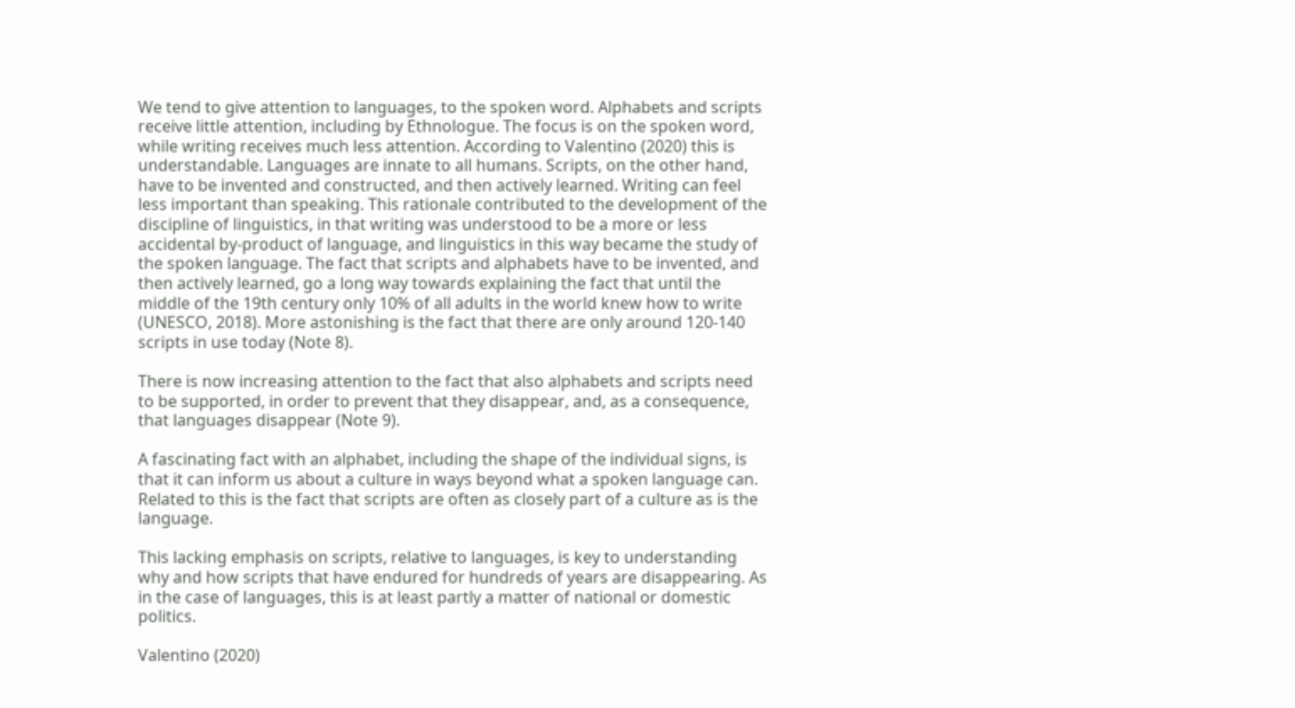We tend to give attention to languages, to the spoken word. Alphabets and scripts receive little attention, including by Ethnologue. The focus is on the spoken word, while writing receives much less attention. According to Valentino (2020) this is understandable. Languages are innate to all humans. Scripts, on the other hand, have to be invented and constructed, and then actively learned. Writing can feel less important than speaking. This rationale contributed to the development of the discipline of linguistics, in that writing was understood to be a more or less accidental by-product of language, and linguistics in this way became the study of the spoken language. The fact that scripts and alphabets have to be invented, and then actively learned, go a long way towards explaining the fact that until the middle of the 19th century only 10% of all adults in the world knew how to write (UNESCO, 2018). More astonishing is the fact that there are only around 120-140 scripts in use today (Note 8).

There is now increasing attention to the fact that also alphabets and scripts need to be supported, in order to prevent that they disappear, and, as a consequence, that languages disappear (Note 9).

A fascinating fact with an alphabet, including the shape of the individual signs, is that it can inform us about a culture in ways beyond what a spoken language can. Related to this is the fact that scripts are often as closely part of a culture as is the language.

This lacking emphasis on scripts, relative to languages, is key to understanding why and how scripts that have endured for hundreds of years are disappearing. As in the case of languages, this is at least partly a matter of national or domestic politics.

Valentino (2020)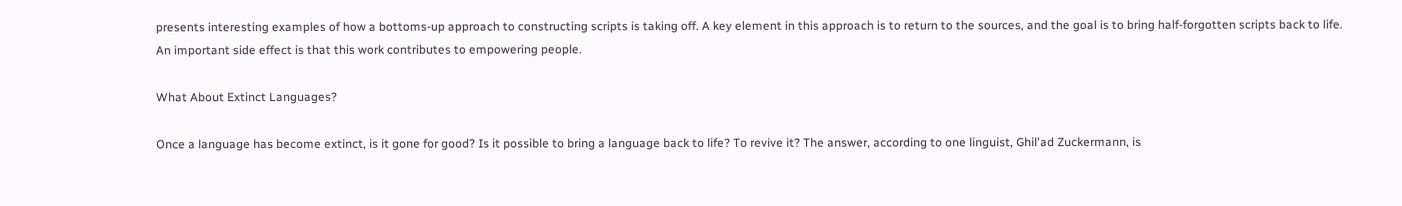presents interesting examples of how a bottoms-up approach to constructing scripts is taking off. A key element in this approach is to return to the sources, and the goal is to bring half-forgotten scripts back to life. An important side effect is that this work contributes to empowering people.

What About Extinct Languages?

Once a language has become extinct, is it gone for good? Is it possible to bring a language back to life? To revive it? The answer, according to one linguist, Ghil'ad Zuckermann, is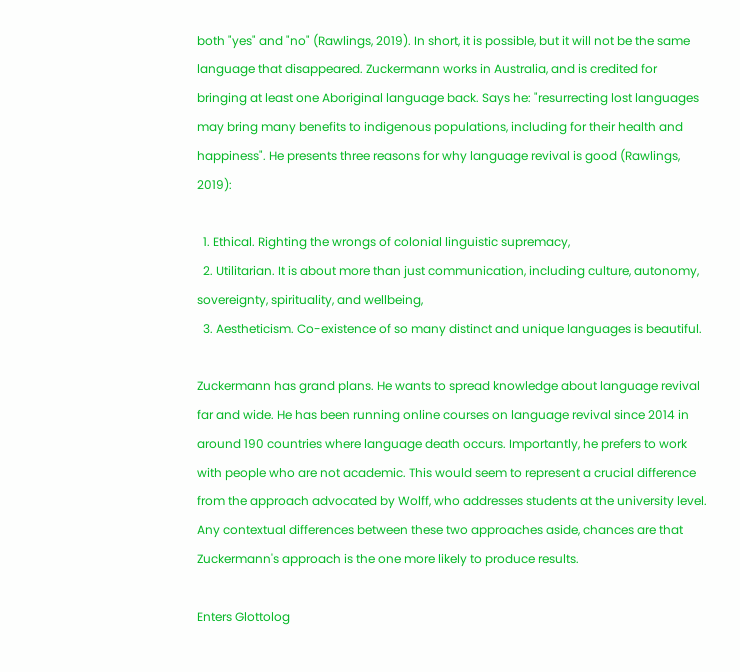both "yes" and "no" (Rawlings, 2019). In short, it is possible, but it will not be the same language that disappeared. Zuckermann works in Australia, and is credited for bringing at least one Aboriginal language back. Says he: "resurrecting lost languages may bring many benefits to indigenous populations, including for their health and happiness". He presents three reasons for why language revival is good (Rawlings, 2019):

  1. Ethical. Righting the wrongs of colonial linguistic supremacy,
  2. Utilitarian. It is about more than just communication, including culture, autonomy, sovereignty, spirituality, and wellbeing,
  3. Aestheticism. Co-existence of so many distinct and unique languages is beautiful.

Zuckermann has grand plans. He wants to spread knowledge about language revival far and wide. He has been running online courses on language revival since 2014 in around 190 countries where language death occurs. Importantly, he prefers to work with people who are not academic. This would seem to represent a crucial difference from the approach advocated by Wolff, who addresses students at the university level. Any contextual differences between these two approaches aside, chances are that Zuckermann's approach is the one more likely to produce results.

Enters Glottolog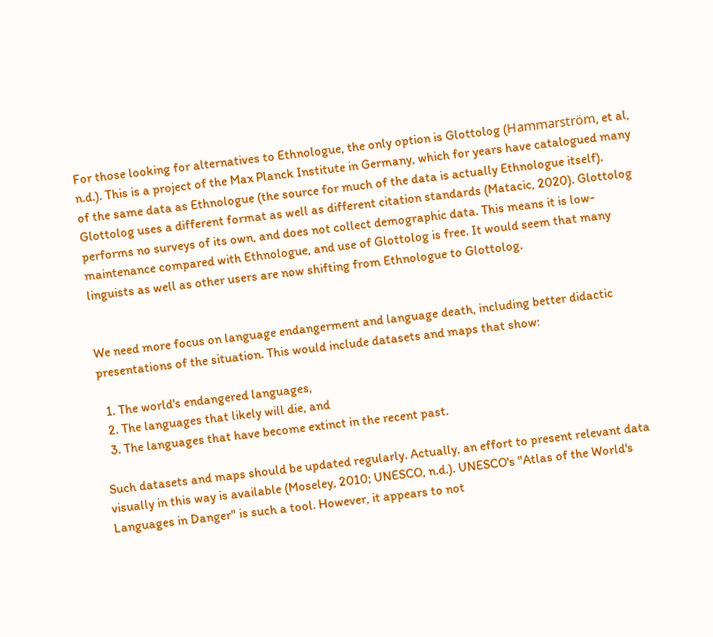For those looking for alternatives to Ethnologue, the only option is Glottolog (Hammarström, et al, n.d.). This is a project of the Max Planck Institute in Germany, which for years have catalogued many of the same data as Ethnologue (the source for much of the data is actually Ethnologue itself). Glottolog uses a different format as well as different citation standards (Matacic, 2020). Glottolog performs no surveys of its own, and does not collect demographic data. This means it is low-maintenance compared with Ethnologue, and use of Glottolog is free. It would seem that many linguists as well as other users are now shifting from Ethnologue to Glottolog.


We need more focus on language endangerment and language death, including better didactic presentations of the situation. This would include datasets and maps that show:

  1. The world's endangered languages,
  2. The languages that likely will die, and
  3. The languages that have become extinct in the recent past.

Such datasets and maps should be updated regularly. Actually, an effort to present relevant data visually in this way is available (Moseley, 2010; UNESCO, n.d.). UNESCO's "Atlas of the World's Languages in Danger" is such a tool. However, it appears to not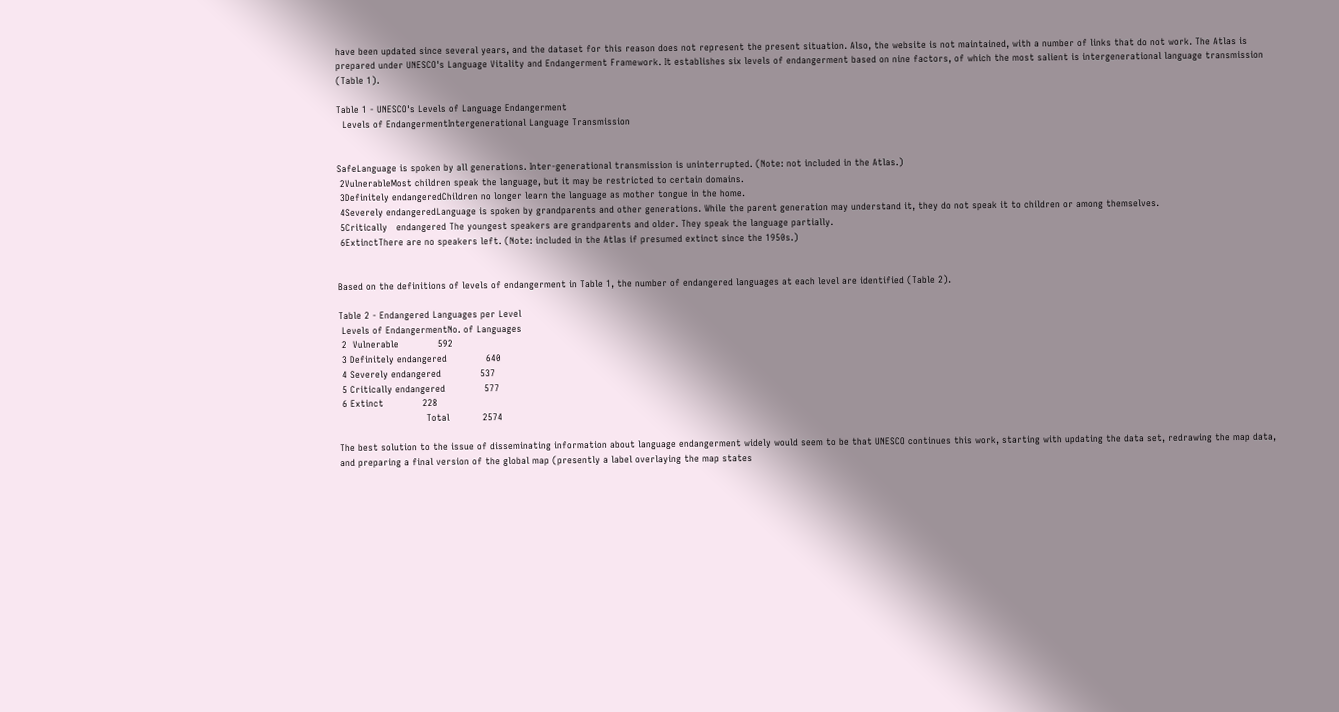have been updated since several years, and the dataset for this reason does not represent the present situation. Also, the website is not maintained, with a number of links that do not work. The Atlas is prepared under UNESCO's Language Vitality and Endangerment Framework. It establishes six levels of endangerment based on nine factors, of which the most salient is intergenerational language transmission (Table 1).

Table 1 - UNESCO's Levels of Language Endangerment
  Levels of EndangermentIntergenerational Language Transmission


SafeLanguage is spoken by all generations. Inter-generational transmission is uninterrupted. (Note: not included in the Atlas.)
 2VulnerableMost children speak the language, but it may be restricted to certain domains.
 3Definitely endangeredChildren no longer learn the language as mother tongue in the home.
 4Severely endangeredLanguage is spoken by grandparents and other generations. While the parent generation may understand it, they do not speak it to children or among themselves.
 5Critically   endangered The youngest speakers are grandparents and older. They speak the language partially.
 6ExtinctThere are no speakers left. (Note: included in the Atlas if presumed extinct since the 1950s.)


Based on the definitions of levels of endangerment in Table 1, the number of endangered languages at each level are identified (Table 2).

Table 2 - Endangered Languages per Level
 Levels of EndangermentNo. of Languages
 2  Vulnerable             592
 3 Definitely endangered             640
 4 Severely endangered             537
 5 Critically endangered             577
 6 Extinct             228
                             Total           2574

The best solution to the issue of disseminating information about language endangerment widely would seem to be that UNESCO continues this work, starting with updating the data set, redrawing the map data, and preparing a final version of the global map (presently a label overlaying the map states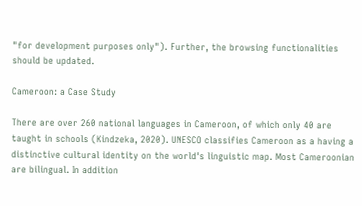"for development purposes only"). Further, the browsing functionalities should be updated.

Cameroon: a Case Study

There are over 260 national languages in Cameroon, of which only 40 are taught in schools (Kindzeka, 2020). UNESCO classifies Cameroon as a having a distinctive cultural identity on the world's linguistic map. Most Cameroonian are bilingual. In addition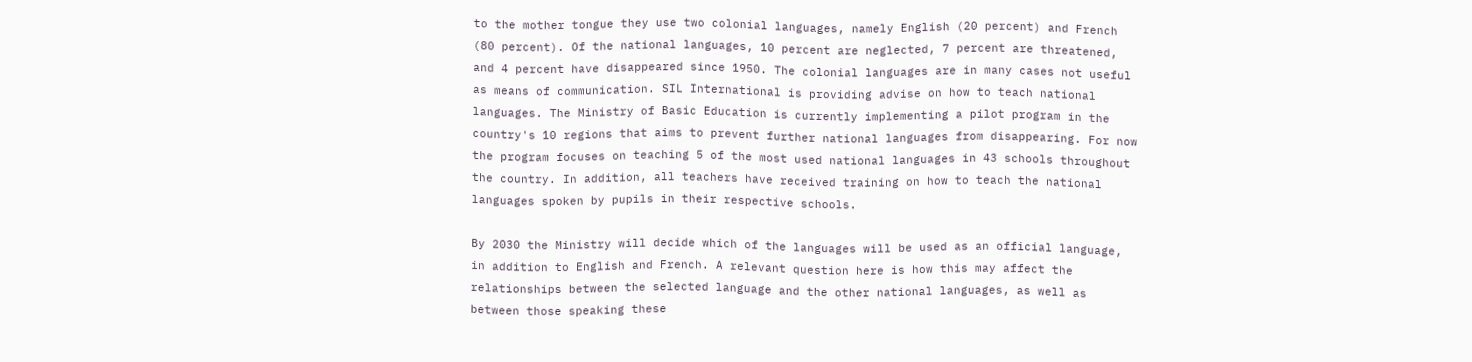to the mother tongue they use two colonial languages, namely English (20 percent) and French (80 percent). Of the national languages, 10 percent are neglected, 7 percent are threatened, and 4 percent have disappeared since 1950. The colonial languages are in many cases not useful as means of communication. SIL International is providing advise on how to teach national languages. The Ministry of Basic Education is currently implementing a pilot program in the country's 10 regions that aims to prevent further national languages from disappearing. For now the program focuses on teaching 5 of the most used national languages in 43 schools throughout the country. In addition, all teachers have received training on how to teach the national languages spoken by pupils in their respective schools.

By 2030 the Ministry will decide which of the languages will be used as an official language, in addition to English and French. A relevant question here is how this may affect the relationships between the selected language and the other national languages, as well as between those speaking these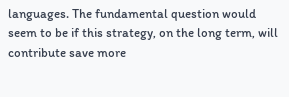languages. The fundamental question would seem to be if this strategy, on the long term, will contribute save more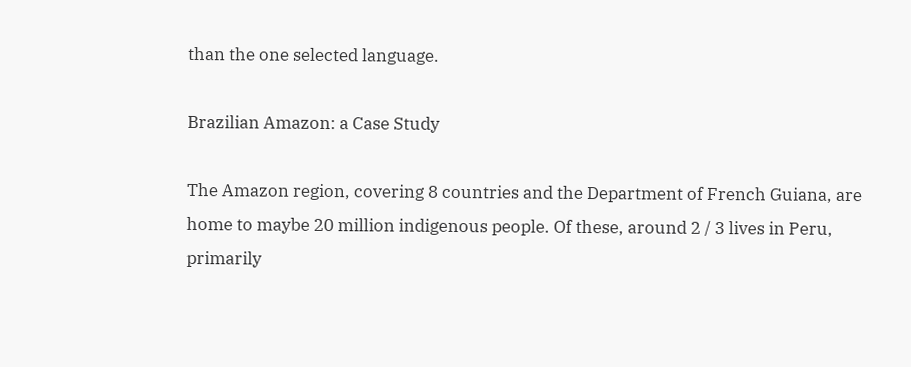than the one selected language.

Brazilian Amazon: a Case Study

The Amazon region, covering 8 countries and the Department of French Guiana, are home to maybe 20 million indigenous people. Of these, around 2 / 3 lives in Peru, primarily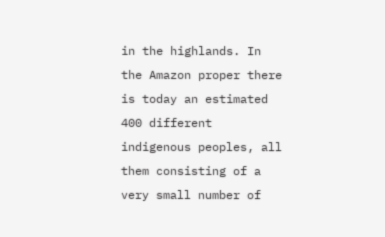in the highlands. In the Amazon proper there is today an estimated 400 different indigenous peoples, all them consisting of a very small number of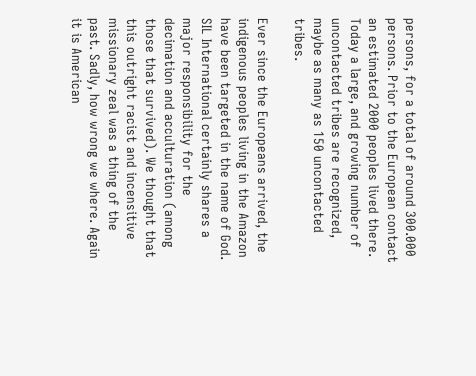persons, for a total of around 300.000 persons. Prior to the European contact an estimated 2000 peoples lived there. Today a large, and growing number of uncontacted tribes are recognized, maybe as many as 150 uncontacted tribes.

Ever since the Europeans arrived, the indigenous peoples living in the Amazon have been targeted in the name of God. SIL International certainly shares a major responsibility for the decimation and acculturation (among those that survived). We thought that this outright racist and incensitive missionary zeal was a thing of the past. Sadly, how wrong we where. Again it is American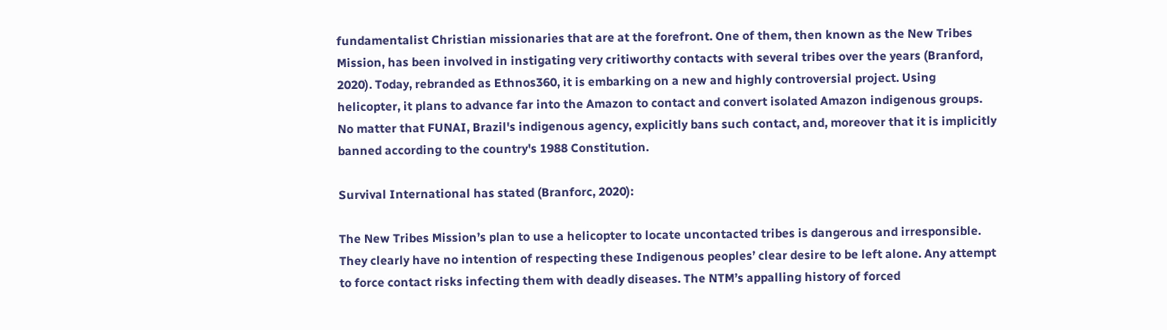fundamentalist Christian missionaries that are at the forefront. One of them, then known as the New Tribes Mission, has been involved in instigating very critiworthy contacts with several tribes over the years (Branford, 2020). Today, rebranded as Ethnos360, it is embarking on a new and highly controversial project. Using helicopter, it plans to advance far into the Amazon to contact and convert isolated Amazon indigenous groups. No matter that FUNAI, Brazil's indigenous agency, explicitly bans such contact, and, moreover that it is implicitly banned according to the country's 1988 Constitution.

Survival International has stated (Branforc, 2020):

The New Tribes Mission’s plan to use a helicopter to locate uncontacted tribes is dangerous and irresponsible. They clearly have no intention of respecting these Indigenous peoples’ clear desire to be left alone. Any attempt to force contact risks infecting them with deadly diseases. The NTM’s appalling history of forced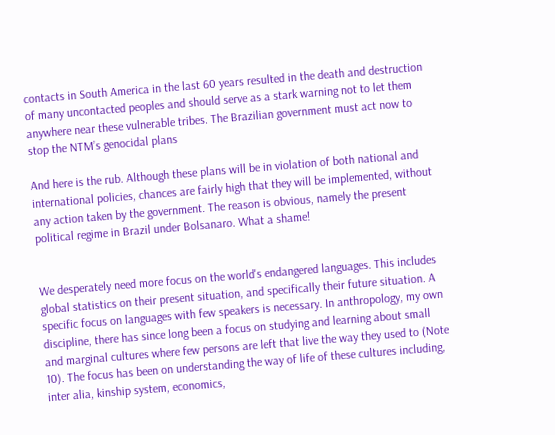contacts in South America in the last 60 years resulted in the death and destruction of many uncontacted peoples and should serve as a stark warning not to let them anywhere near these vulnerable tribes. The Brazilian government must act now to stop the NTM’s genocidal plans

And here is the rub. Although these plans will be in violation of both national and international policies, chances are fairly high that they will be implemented, without any action taken by the government. The reason is obvious, namely the present political regime in Brazil under Bolsanaro. What a shame!


We desperately need more focus on the world's endangered languages. This includes global statistics on their present situation, and specifically their future situation. A specific focus on languages with few speakers is necessary. In anthropology, my own discipline, there has since long been a focus on studying and learning about small and marginal cultures where few persons are left that live the way they used to (Note 10). The focus has been on understanding the way of life of these cultures including, inter alia, kinship system, economics,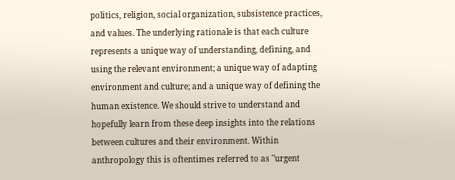politics, religion, social organization, subsistence practices, and values. The underlying rationale is that each culture represents a unique way of understanding, defining, and using the relevant environment; a unique way of adapting environment and culture; and a unique way of defining the human existence. We should strive to understand and hopefully learn from these deep insights into the relations between cultures and their environment. Within anthropology this is oftentimes referred to as "urgent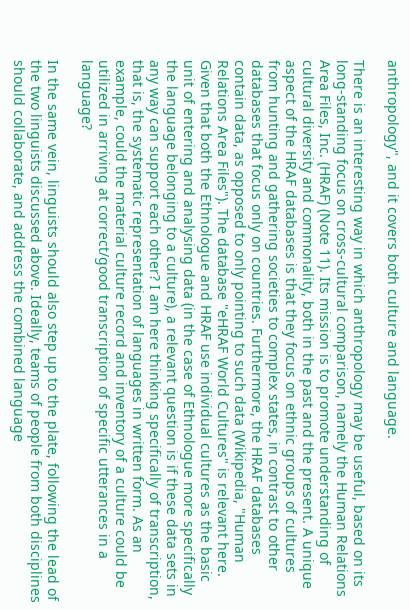anthropology", and it covers both culture and language.

There is an interesting way in which anthropology may be useful, based on its long-standing focus on cross-cultural comparison, namely the Human Relations Area Files, Inc. (HRAF) (Note 11). Its mission is to promote understanding of cultural diversity and commonality, both in the past and the present. A unique aspect of the HRAF databases is that they focus on ethnic groups of cultures from hunting and gathering societies to complex states, in contrast to other databases that focus only on countries. Furthermore, the HRAF databases contain data, as opposed to only pointing to such data (Wikipedia, "Human Relations Area Files"). The database "eHRAF World Cultures" is relevant here. Given that both the Ethnologue and HRAF use individual cultures as the basic unit of entering and analysing data (in the case of Ethnologue more specifically the language belonging to a culture), a relevant question is if these data sets in any way can support each other? I am here thinking specifically of transcription, that is, the systematic representation of languages in written form. As an example, could the material culture record and inventory of a culture could be utilized in arriving at correct/good transcription of specific utterances in a language?

In the same vein, linguists should also step up to the plate, following the lead of the two linguists discussed above. Ideally, teams of people from both disciplines should collaborate, and address the combined language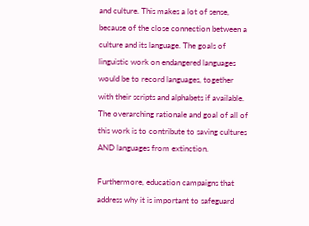and culture. This makes a lot of sense, because of the close connection between a culture and its language. The goals of linguistic work on endangered languages would be to record languages, together with their scripts and alphabets if available. The overarching rationale and goal of all of this work is to contribute to saving cultures AND languages from extinction.

Furthermore, education campaigns that address why it is important to safeguard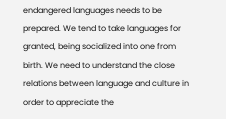endangered languages needs to be prepared. We tend to take languages for granted, being socialized into one from birth. We need to understand the close relations between language and culture in order to appreciate the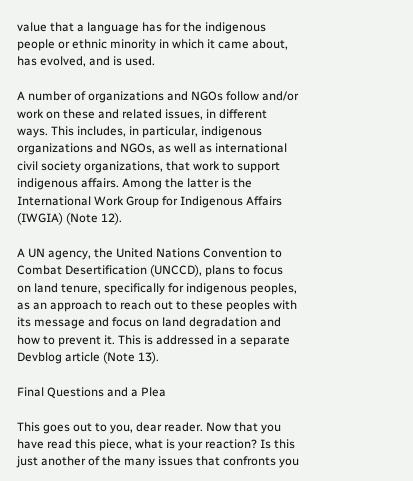value that a language has for the indigenous people or ethnic minority in which it came about, has evolved, and is used.

A number of organizations and NGOs follow and/or work on these and related issues, in different ways. This includes, in particular, indigenous organizations and NGOs, as well as international civil society organizations, that work to support indigenous affairs. Among the latter is the International Work Group for Indigenous Affairs (IWGIA) (Note 12).

A UN agency, the United Nations Convention to Combat Desertification (UNCCD), plans to focus on land tenure, specifically for indigenous peoples, as an approach to reach out to these peoples with its message and focus on land degradation and how to prevent it. This is addressed in a separate Devblog article (Note 13).

Final Questions and a Plea

This goes out to you, dear reader. Now that you have read this piece, what is your reaction? Is this just another of the many issues that confronts you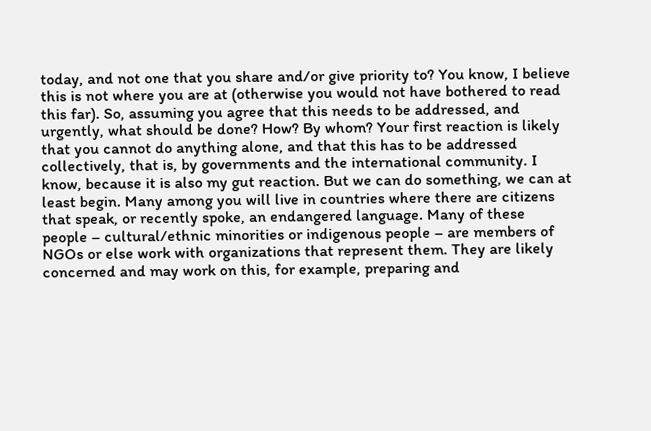today, and not one that you share and/or give priority to? You know, I believe this is not where you are at (otherwise you would not have bothered to read this far). So, assuming you agree that this needs to be addressed, and urgently, what should be done? How? By whom? Your first reaction is likely that you cannot do anything alone, and that this has to be addressed collectively, that is, by governments and the international community. I know, because it is also my gut reaction. But we can do something, we can at least begin. Many among you will live in countries where there are citizens that speak, or recently spoke, an endangered language. Many of these people – cultural/ethnic minorities or indigenous people – are members of NGOs or else work with organizations that represent them. They are likely concerned and may work on this, for example, preparing and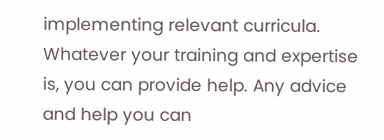implementing relevant curricula. Whatever your training and expertise is, you can provide help. Any advice and help you can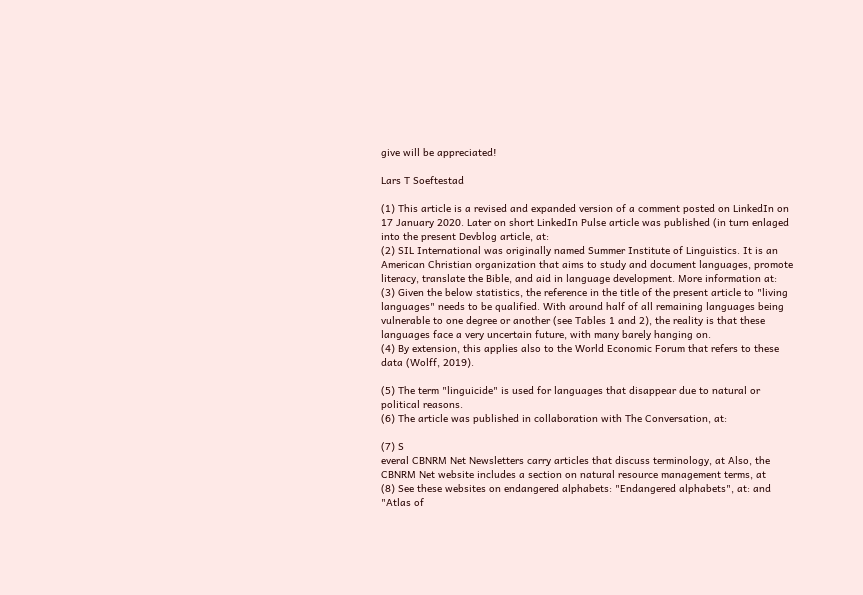give will be appreciated!

Lars T Soeftestad

(1) This article is a revised and expanded version of a comment posted on LinkedIn on 17 January 2020. Later on short LinkedIn Pulse article was published (in turn enlaged into the present Devblog article, at:
(2) SIL International was originally named Summer Institute of Linguistics. It is an American Christian organization that aims to study and document languages, promote literacy, translate the Bible, and aid in language development. More information at:
(3) Given the below statistics, the reference in the title of the present article to "living languages" needs to be qualified. With around half of all remaining languages being vulnerable to one degree or another (see Tables 1 and 2), the reality is that these languages face a very uncertain future, with many barely hanging on.
(4) By extension, this applies also to the World Economic Forum that refers to these data (Wolff, 2019).

(5) The term "linguicide" is used for languages that disappear due to natural or political reasons.
(6) The article was published in collaboration with The Conversation, at:

(7) S
everal CBNRM Net Newsletters carry articles that discuss terminology, at Also, the CBNRM Net website includes a section on natural resource management terms, at
(8) See these websites on endangered alphabets: "Endangered alphabets", at: and "Atlas of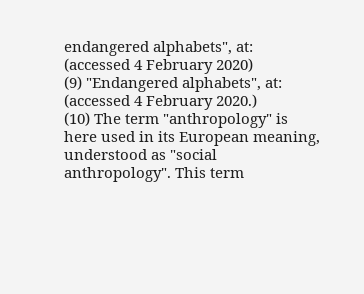endangered alphabets", at:  (accessed 4 February 2020)
(9) "Endangered alphabets", at:  (accessed 4 February 2020.)
(10) The term "anthropology" is here used in its European meaning, understood as "social anthropology". This term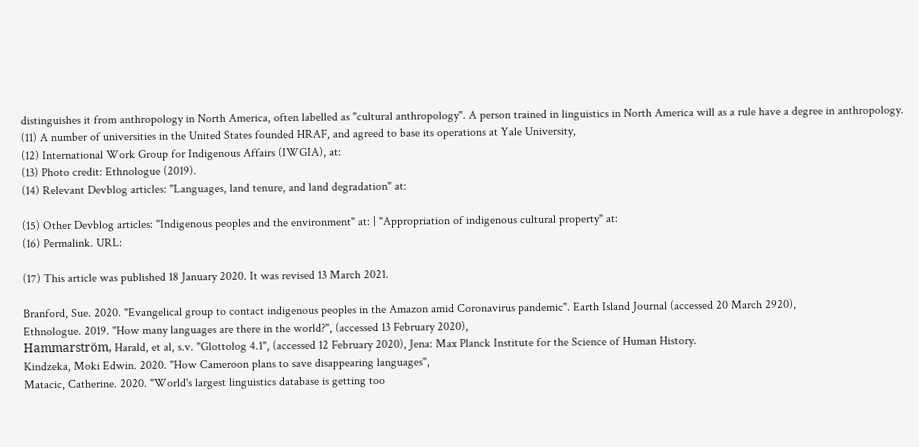distinguishes it from anthropology in North America, often labelled as "cultural anthropology". A person trained in linguistics in North America will as a rule have a degree in anthropology.
(11) A number of universities in the United States founded HRAF, and agreed to base its operations at Yale University,
(12) International Work Group for Indigenous Affairs (IWGIA), at:
(13) Photo credit: Ethnologue (2019).
(14) Relevant Devblog articles: "Languages, land tenure, and land degradation" at:

(15) Other Devblog articles: "Indigenous peoples and the environment" at: | "Appropriation of indigenous cultural property" at:
(16) Permalink. URL:

(17) This article was published 18 January 2020. It was revised 13 March 2021.

Branford, Sue. 2020. "Evangelical group to contact indigenous peoples in the Amazon amid Coronavirus pandemic". Earth Island Journal (accessed 20 March 2920),
Ethnologue. 2019. "How many languages are there in the world?", (accessed 13 February 2020),
Hammarström, Harald, et al, s.v. "Glottolog 4.1", (accessed 12 February 2020), Jena: Max Planck Institute for the Science of Human History.
Kindzeka, Moki Edwin. 2020. "How Cameroon plans to save disappearing languages",
Matacic, Catherine. 2020. "World's largest linguistics database is getting too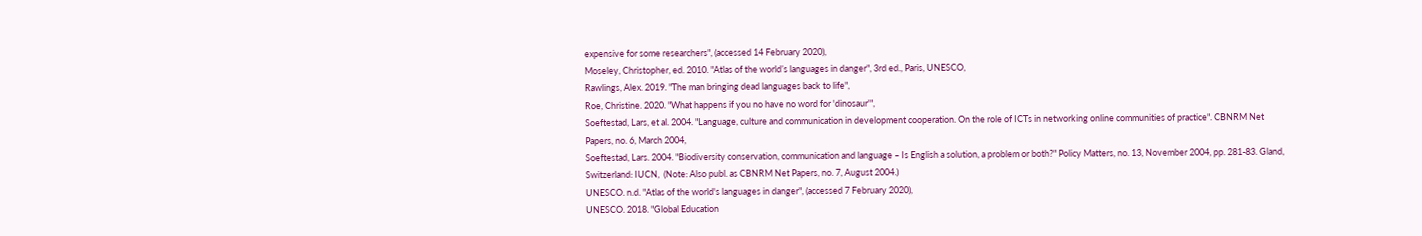expensive for some researchers", (accessed 14 February 2020),
Moseley, Christopher, ed. 2010. "Atlas of the world’s languages in danger", 3rd ed., Paris, UNESCO,
Rawlings, Alex. 2019. "The man bringing dead languages back to life",
Roe, Christine. 2020. "What happens if you no have no word for 'dinosaur'",
Soeftestad, Lars, et al. 2004. "Language, culture and communication in development cooperation. On the role of ICTs in networking online communities of practice". CBNRM Net Papers, no. 6, March 2004,
Soeftestad, Lars. 2004. "Biodiversity conservation, communication and language – Is English a solution, a problem or both?" Policy Matters, no. 13, November 2004, pp. 281-83. Gland, Switzerland: IUCN,  (Note: Also publ. as CBNRM Net Papers, no. 7, August 2004.)
UNESCO. n.d. "Atlas of the world's languages in danger", (accessed 7 February 2020),
UNESCO. 2018. "Global Education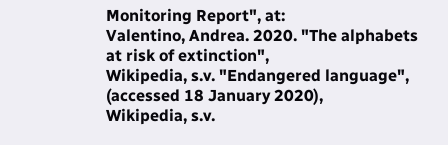Monitoring Report", at:
Valentino, Andrea. 2020. "The alphabets at risk of extinction",
Wikipedia, s.v. "Endangered language", (accessed 18 January 2020),
Wikipedia, s.v.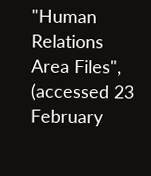"Human Relations Area Files", (accessed 23 February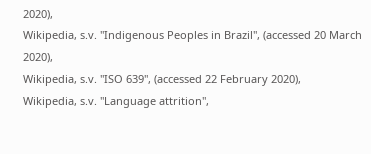2020),
Wikipedia, s.v. "Indigenous Peoples in Brazil", (accessed 20 March 2020),
Wikipedia, s.v. "ISO 639", (accessed 22 February 2020),
Wikipedia, s.v. "Language attrition",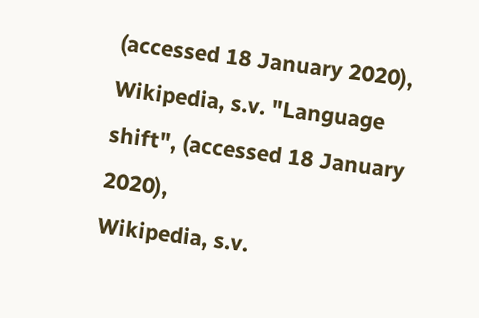(accessed 18 January 2020),
Wikipedia, s.v. "Language shift", (accessed 18 January 2020),
Wikipedia, s.v.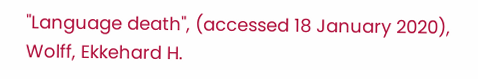"Language death", (accessed 18 January 2020),
Wolff, Ekkehard H.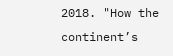2018. "How the continent’s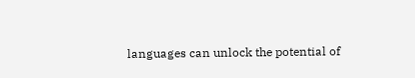languages can unlock the potential of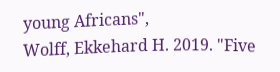young Africans",
Wolff, Ekkehard H. 2019. "Five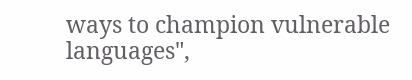ways to champion vulnerable languages",